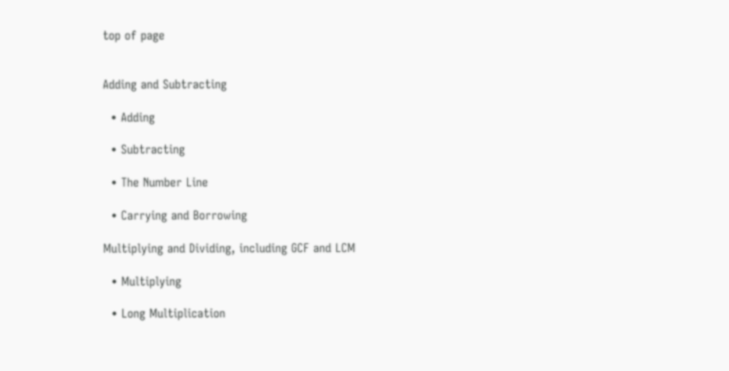top of page


Adding and Subtracting

  • Adding

  • Subtracting

  • The Number Line

  • Carrying and Borrowing

Multiplying and Dividing, including GCF and LCM

  • Multiplying

  • Long Multiplication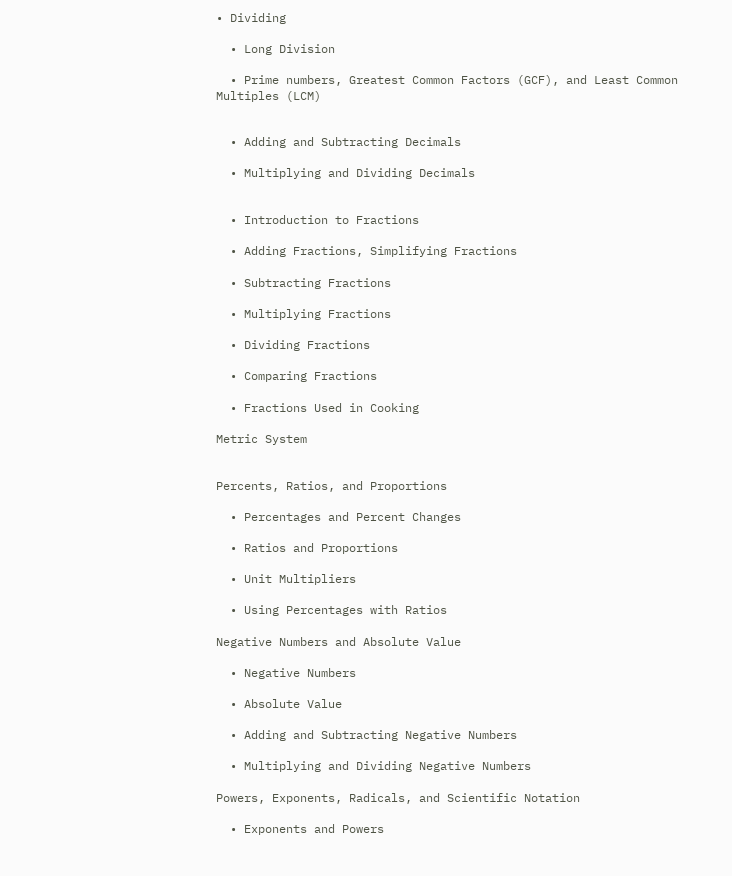• Dividing

  • Long Division

  • Prime numbers, Greatest Common Factors (GCF), and Least Common Multiples (LCM)


  • Adding and Subtracting Decimals

  • Multiplying and Dividing Decimals


  • Introduction to Fractions

  • Adding Fractions, Simplifying Fractions

  • Subtracting Fractions

  • Multiplying Fractions

  • Dividing Fractions

  • Comparing Fractions

  • Fractions Used in Cooking

Metric System


Percents, Ratios, and Proportions

  • Percentages and Percent Changes

  • Ratios and Proportions

  • Unit Multipliers

  • Using Percentages with Ratios

Negative Numbers and Absolute Value

  • Negative Numbers

  • Absolute Value

  • Adding and Subtracting Negative Numbers

  • Multiplying and Dividing Negative Numbers

Powers, Exponents, Radicals, and Scientific Notation

  • Exponents and Powers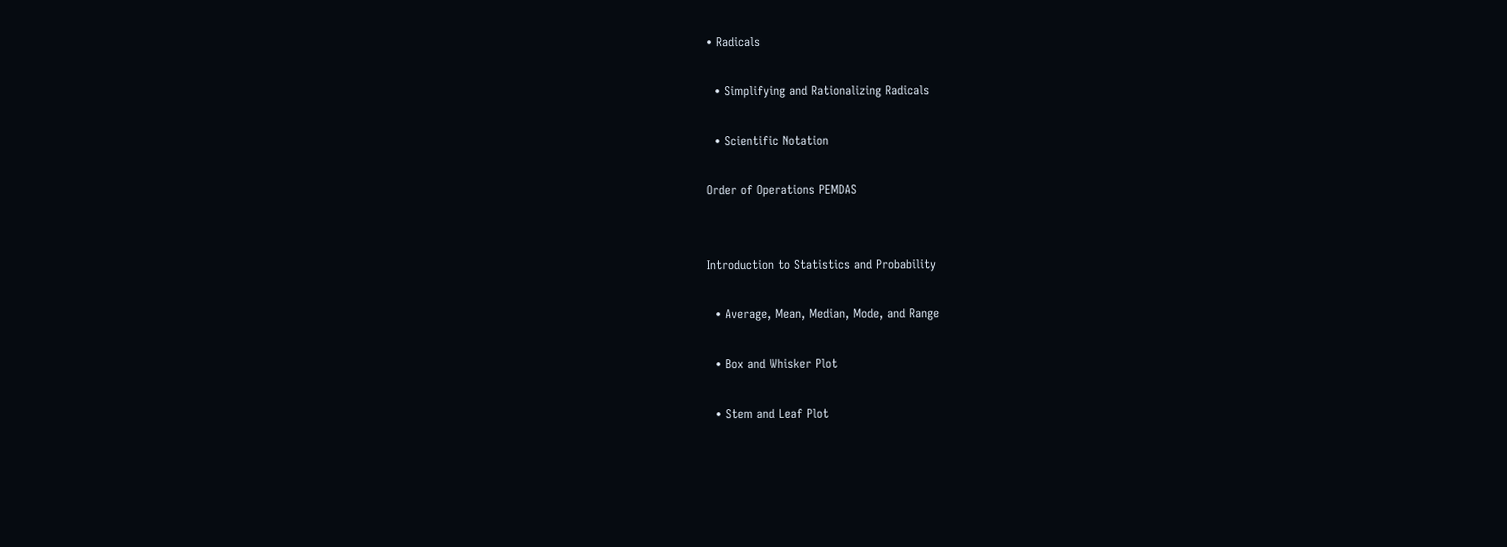• Radicals

  • Simplifying and Rationalizing Radicals

  • Scientific Notation

Order of Operations PEMDAS


Introduction to Statistics and Probability

  • Average, Mean, Median, Mode, and Range

  • Box and Whisker Plot

  • Stem and Leaf Plot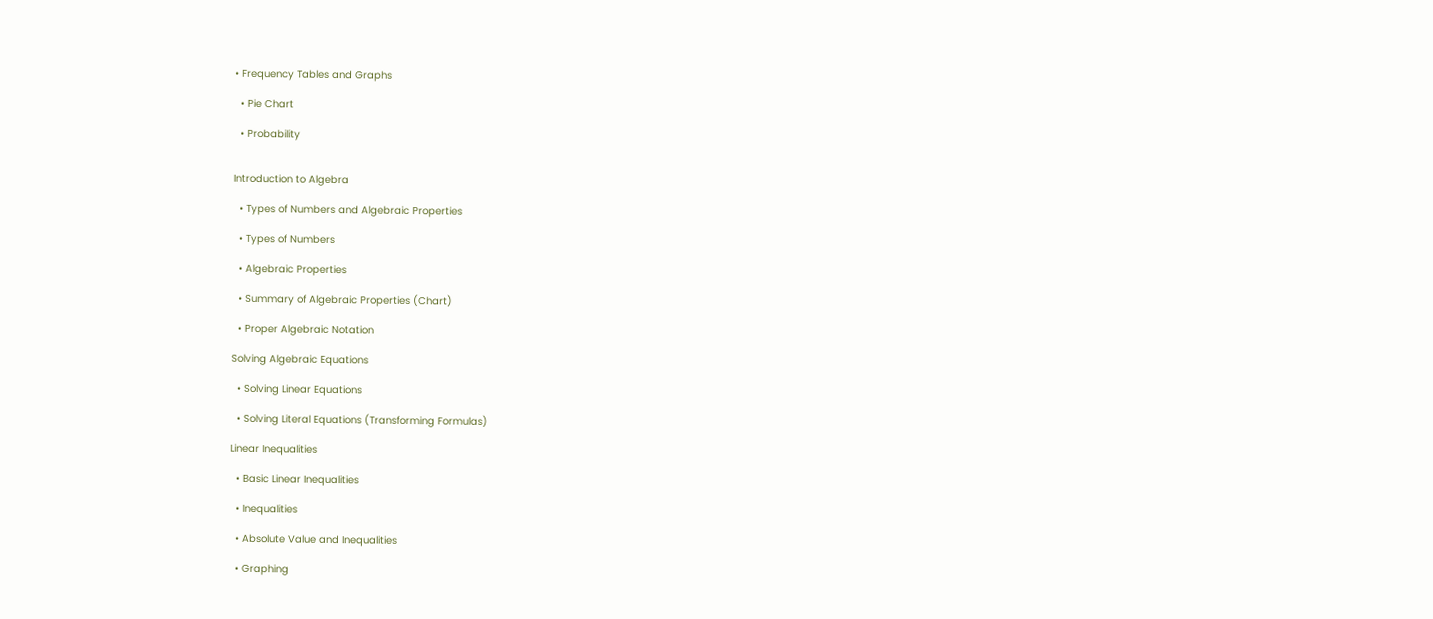• Frequency Tables and Graphs

  • Pie Chart

  • Probability


Introduction to Algebra

  • Types of Numbers and Algebraic Properties

  • Types of Numbers

  • Algebraic Properties

  • Summary of Algebraic Properties (Chart)

  • Proper Algebraic Notation

Solving Algebraic Equations

  • Solving Linear Equations

  • Solving Literal Equations (Transforming Formulas)

Linear Inequalities

  • Basic Linear Inequalities

  • Inequalities

  • Absolute Value and Inequalities

  • Graphing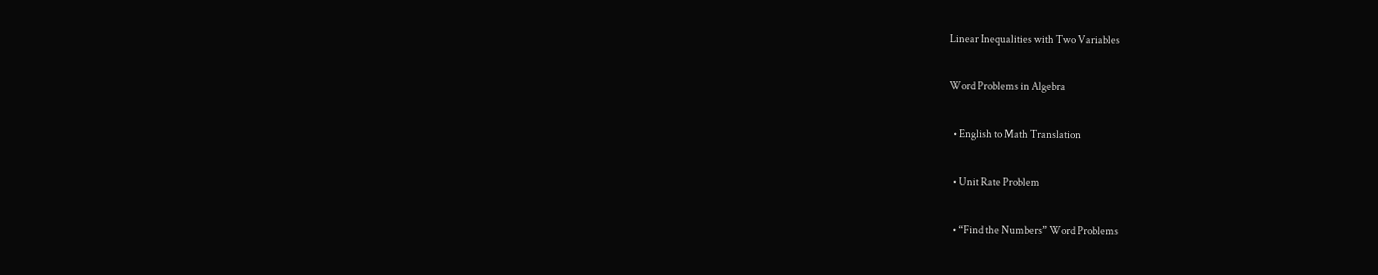Linear Inequalities with Two Variables

Word Problems in Algebra

  • English to Math Translation

  • Unit Rate Problem

  • “Find the Numbers” Word Problems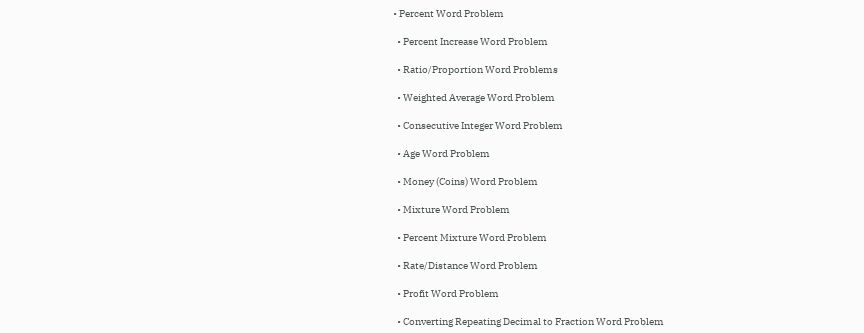• Percent Word Problem

  • Percent Increase Word Problem

  • Ratio/Proportion Word Problems

  • Weighted Average Word Problem

  • Consecutive Integer Word Problem

  • Age Word Problem

  • Money (Coins) Word Problem

  • Mixture Word Problem

  • Percent Mixture Word Problem

  • Rate/Distance Word Problem

  • Profit Word Problem

  • Converting Repeating Decimal to Fraction Word Problem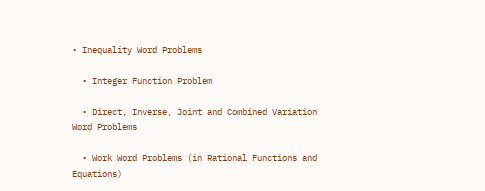• Inequality Word Problems

  • Integer Function Problem

  • Direct, Inverse, Joint and Combined Variation Word Problems

  • Work Word Problems (in Rational Functions and Equations)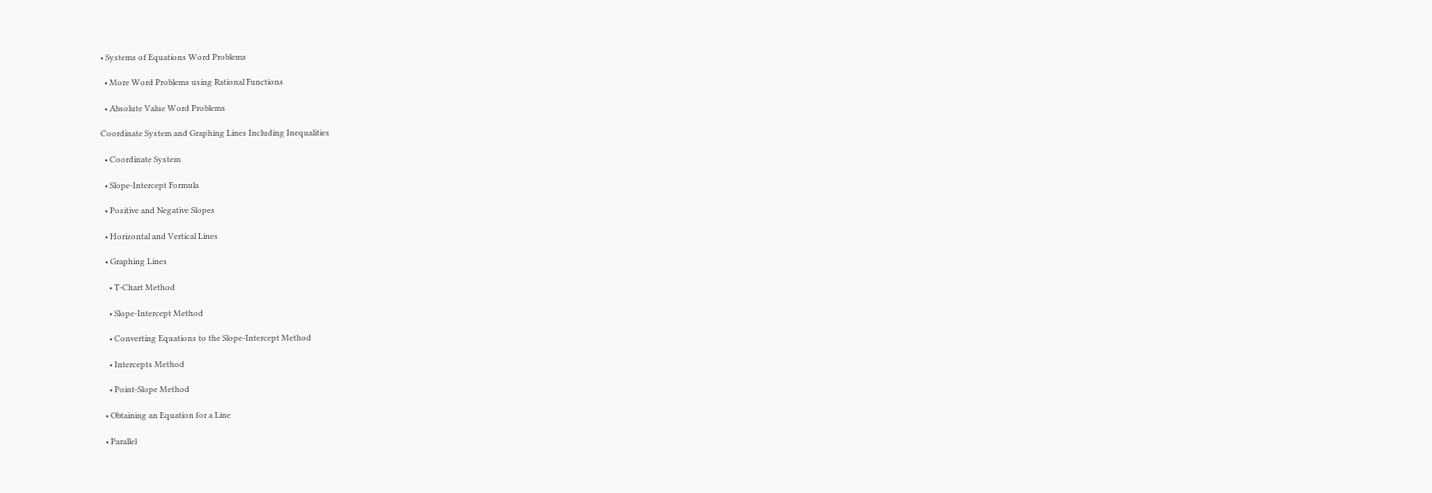• Systems of Equations Word Problems

  • More Word Problems using Rational Functions

  • Absolute Value Word Problems

Coordinate System and Graphing Lines Including Inequalities

  • Coordinate System

  • Slope-Intercept Formula

  • Positive and Negative Slopes

  • Horizontal and Vertical Lines

  • Graphing Lines

    • T-Chart Method

    • Slope-Intercept Method

    • Converting Equations to the Slope-Intercept Method

    • Intercepts Method

    • Point-Slope Method

  • Obtaining an Equation for a Line

  • Parallel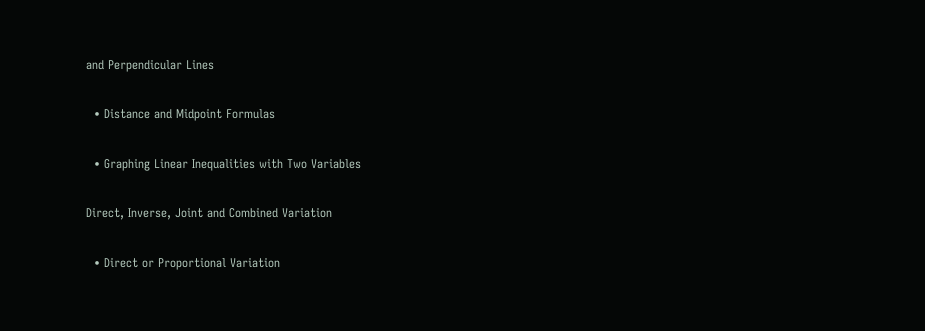and Perpendicular Lines

  • Distance and Midpoint Formulas

  • Graphing Linear Inequalities with Two Variables

Direct, Inverse, Joint and Combined Variation

  • Direct or Proportional Variation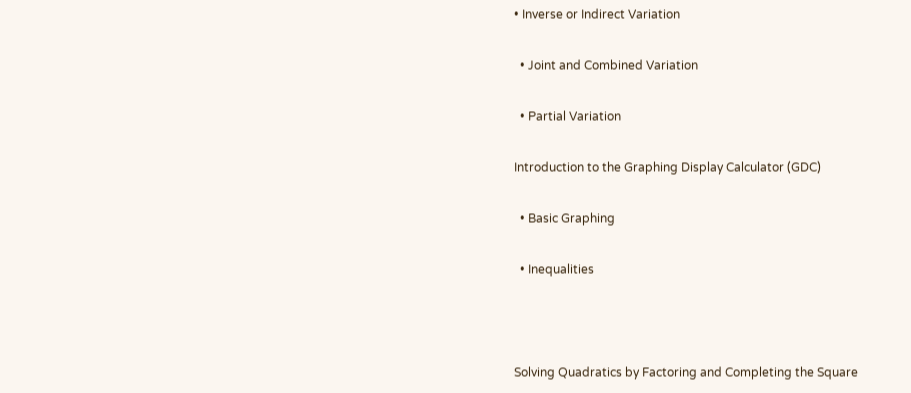• Inverse or Indirect Variation

  • Joint and Combined Variation

  • Partial Variation

Introduction to the Graphing Display Calculator (GDC)

  • Basic Graphing

  • Inequalities



Solving Quadratics by Factoring and Completing the Square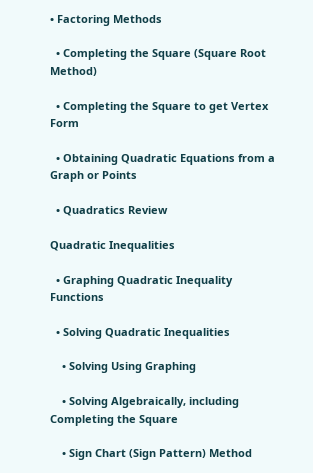• Factoring Methods

  • Completing the Square (Square Root Method)

  • Completing the Square to get Vertex Form

  • Obtaining Quadratic Equations from a Graph or Points

  • Quadratics Review

Quadratic Inequalities

  • Graphing Quadratic Inequality Functions

  • Solving Quadratic Inequalities

    • Solving Using Graphing

    • Solving Algebraically, including Completing the Square

    • Sign Chart (Sign Pattern) Method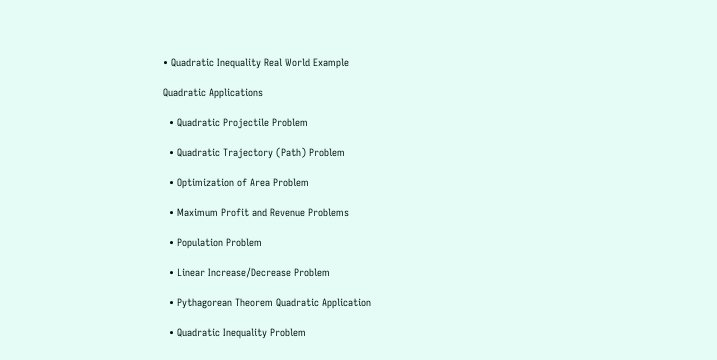• Quadratic Inequality Real World Example

Quadratic Applications

  • Quadratic Projectile Problem

  • Quadratic Trajectory (Path) Problem

  • Optimization of Area Problem

  • Maximum Profit and Revenue Problems

  • Population Problem

  • Linear Increase/Decrease Problem

  • Pythagorean Theorem Quadratic Application

  • Quadratic Inequality Problem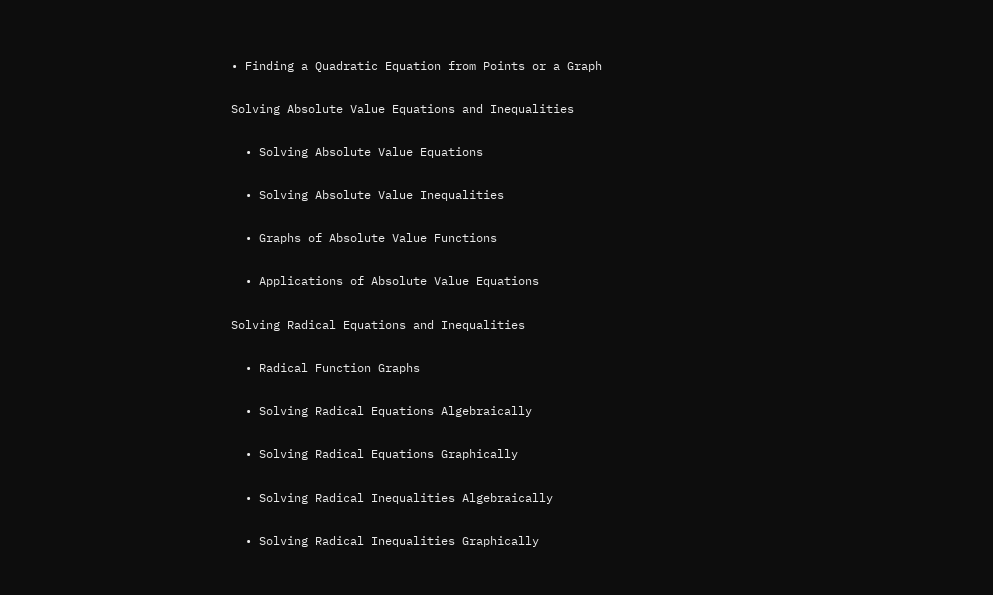• Finding a Quadratic Equation from Points or a Graph

Solving Absolute Value Equations and Inequalities

  • Solving Absolute Value Equations

  • Solving Absolute Value Inequalities

  • Graphs of Absolute Value Functions

  • Applications of Absolute Value Equations

Solving Radical Equations and Inequalities

  • Radical Function Graphs

  • Solving Radical Equations Algebraically

  • Solving Radical Equations Graphically

  • Solving Radical Inequalities Algebraically

  • Solving Radical Inequalities Graphically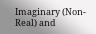Imaginary (Non-Real) and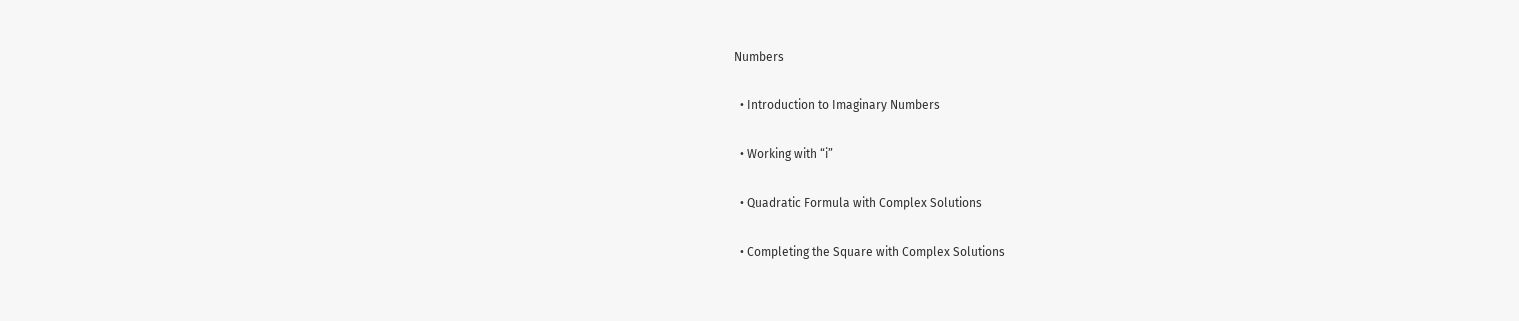Numbers

  • Introduction to Imaginary Numbers

  • Working with “i”

  • Quadratic Formula with Complex Solutions

  • Completing the Square with Complex Solutions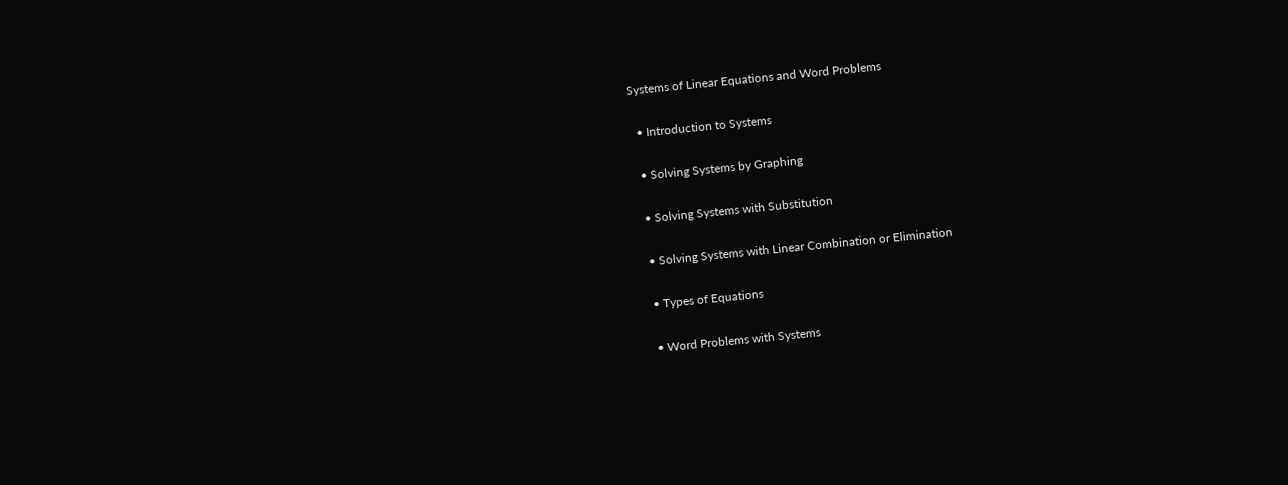Systems of Linear Equations and Word Problems

  • Introduction to Systems

  • Solving Systems by Graphing

  • Solving Systems with Substitution

  • Solving Systems with Linear Combination or Elimination

  • Types of Equations

  • Word Problems with Systems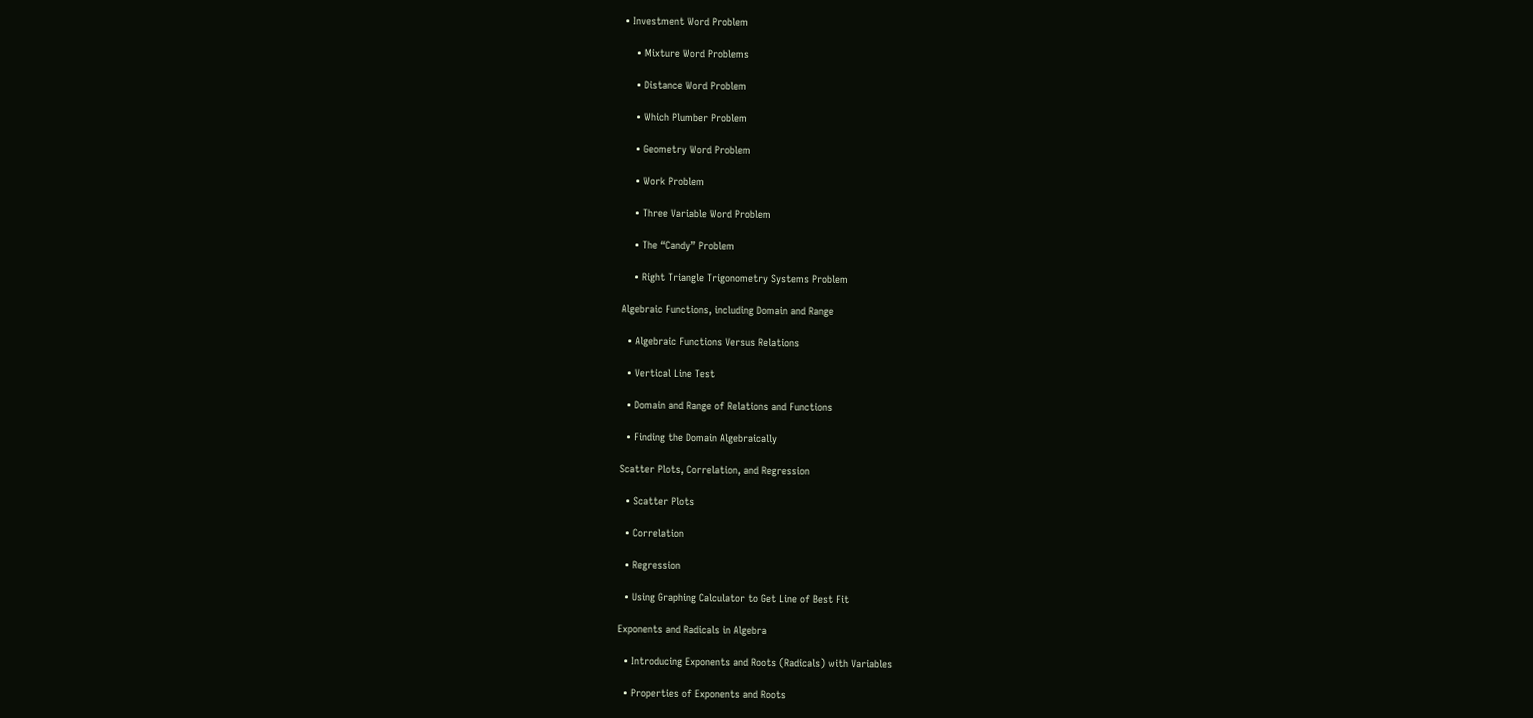• Investment Word Problem

    • Mixture Word Problems

    • Distance Word Problem

    • Which Plumber Problem

    • Geometry Word Problem

    • Work Problem

    • Three Variable Word Problem

    • The “Candy” Problem

    • Right Triangle Trigonometry Systems Problem

Algebraic Functions, including Domain and Range

  • Algebraic Functions Versus Relations

  • Vertical Line Test

  • Domain and Range of Relations and Functions

  • Finding the Domain Algebraically

Scatter Plots, Correlation, and Regression

  • Scatter Plots

  • Correlation

  • Regression

  • Using Graphing Calculator to Get Line of Best Fit

Exponents and Radicals in Algebra

  • Introducing Exponents and Roots (Radicals) with Variables

  • Properties of Exponents and Roots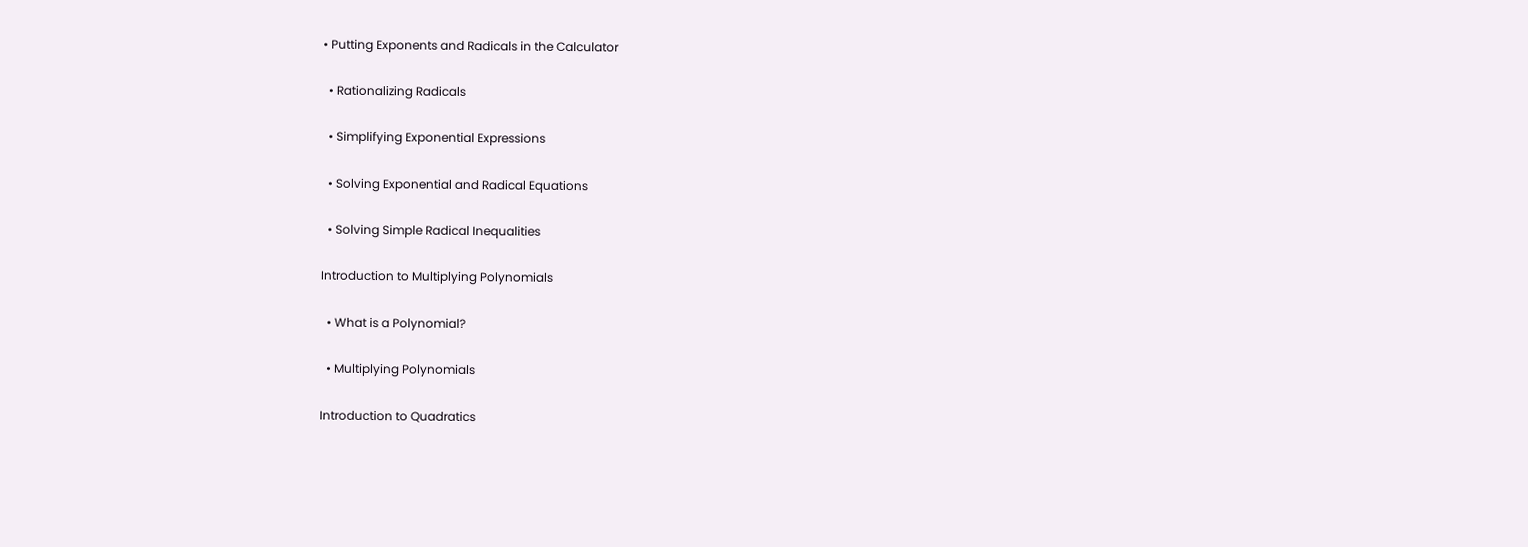• Putting Exponents and Radicals in the Calculator

  • Rationalizing Radicals

  • Simplifying Exponential Expressions

  • Solving Exponential and Radical Equations

  • Solving Simple Radical Inequalities

Introduction to Multiplying Polynomials

  • What is a Polynomial?

  • Multiplying Polynomials

Introduction to Quadratics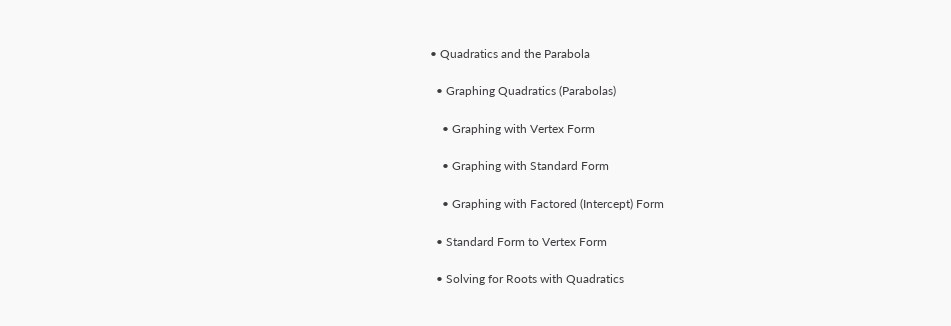• Quadratics and the Parabola

  • Graphing Quadratics (Parabolas)

    • Graphing with Vertex Form

    • Graphing with Standard Form

    • Graphing with Factored (Intercept) Form

  • Standard Form to Vertex Form

  • Solving for Roots with Quadratics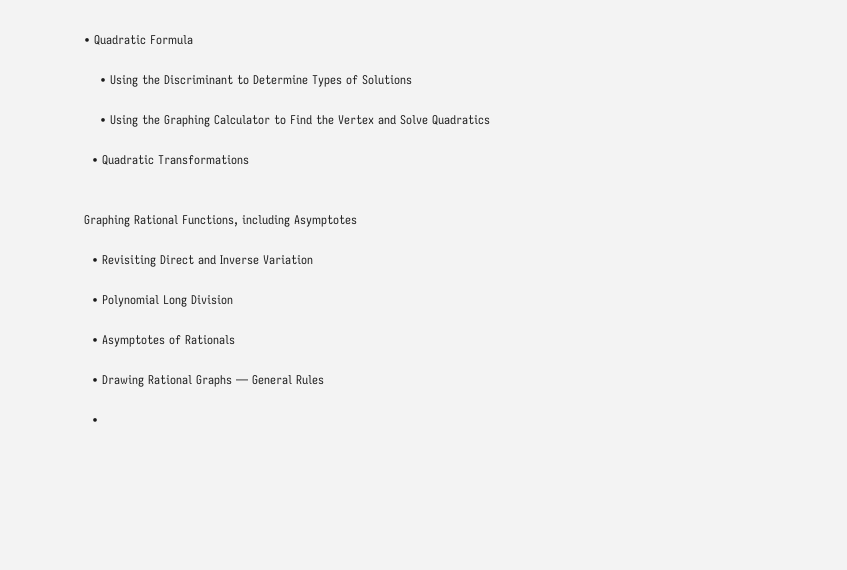• Quadratic Formula

    • Using the Discriminant to Determine Types of Solutions

    • Using the Graphing Calculator to Find the Vertex and Solve Quadratics

  • Quadratic Transformations


Graphing Rational Functions, including Asymptotes

  • Revisiting Direct and Inverse Variation

  • Polynomial Long Division

  • Asymptotes of Rationals

  • Drawing Rational Graphs — General Rules

  •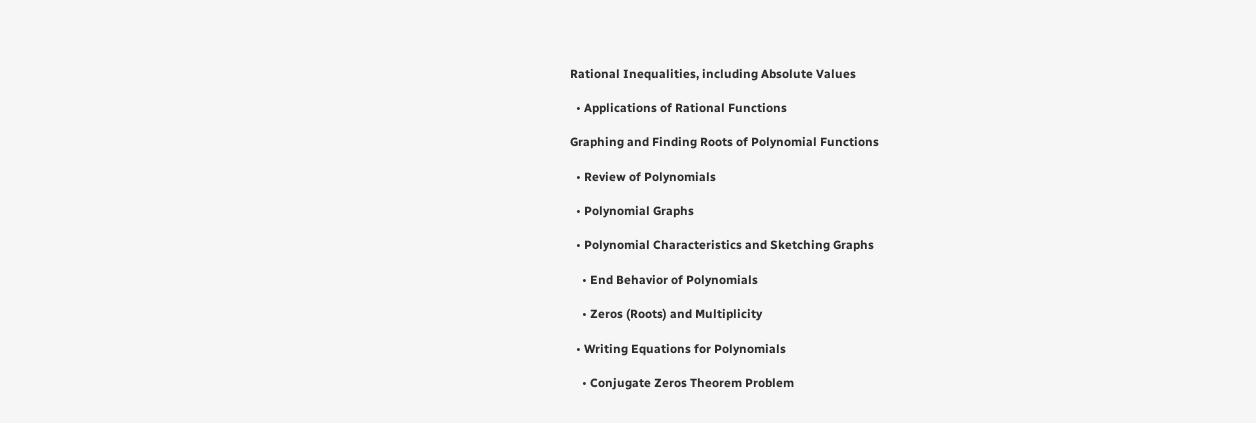Rational Inequalities, including Absolute Values

  • Applications of Rational Functions

Graphing and Finding Roots of Polynomial Functions

  • Review of Polynomials

  • Polynomial Graphs

  • Polynomial Characteristics and Sketching Graphs

    • End Behavior of Polynomials

    • Zeros (Roots) and Multiplicity

  • Writing Equations for Polynomials

    • Conjugate Zeros Theorem Problem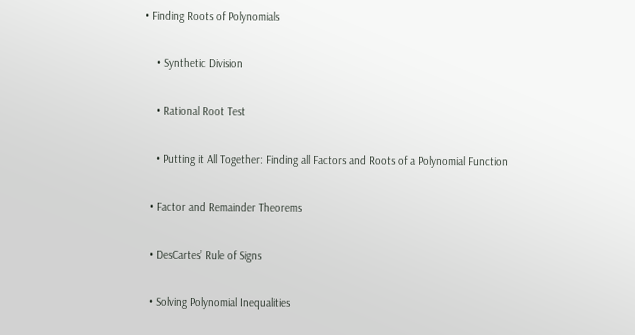• Finding Roots of Polynomials

    • Synthetic Division

    • Rational Root Test

    • Putting it All Together: Finding all Factors and Roots of a Polynomial Function

  • Factor and Remainder Theorems

  • DesCartes’ Rule of Signs

  • Solving Polynomial Inequalities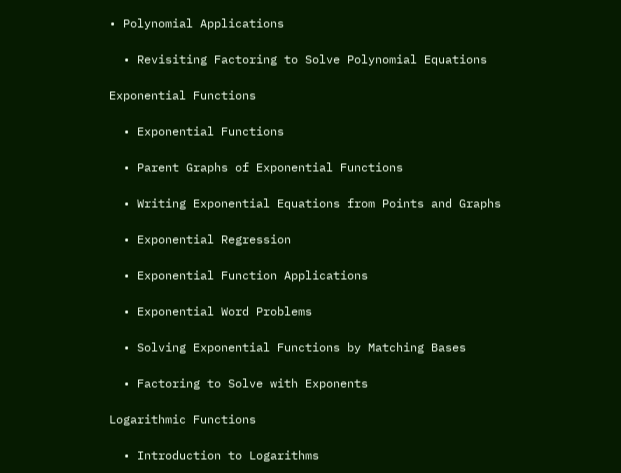• Polynomial Applications

  • Revisiting Factoring to Solve Polynomial Equations

Exponential Functions

  • Exponential Functions

  • Parent Graphs of Exponential Functions

  • Writing Exponential Equations from Points and Graphs

  • Exponential Regression

  • Exponential Function Applications

  • Exponential Word Problems

  • Solving Exponential Functions by Matching Bases

  • Factoring to Solve with Exponents

Logarithmic Functions

  • Introduction to Logarithms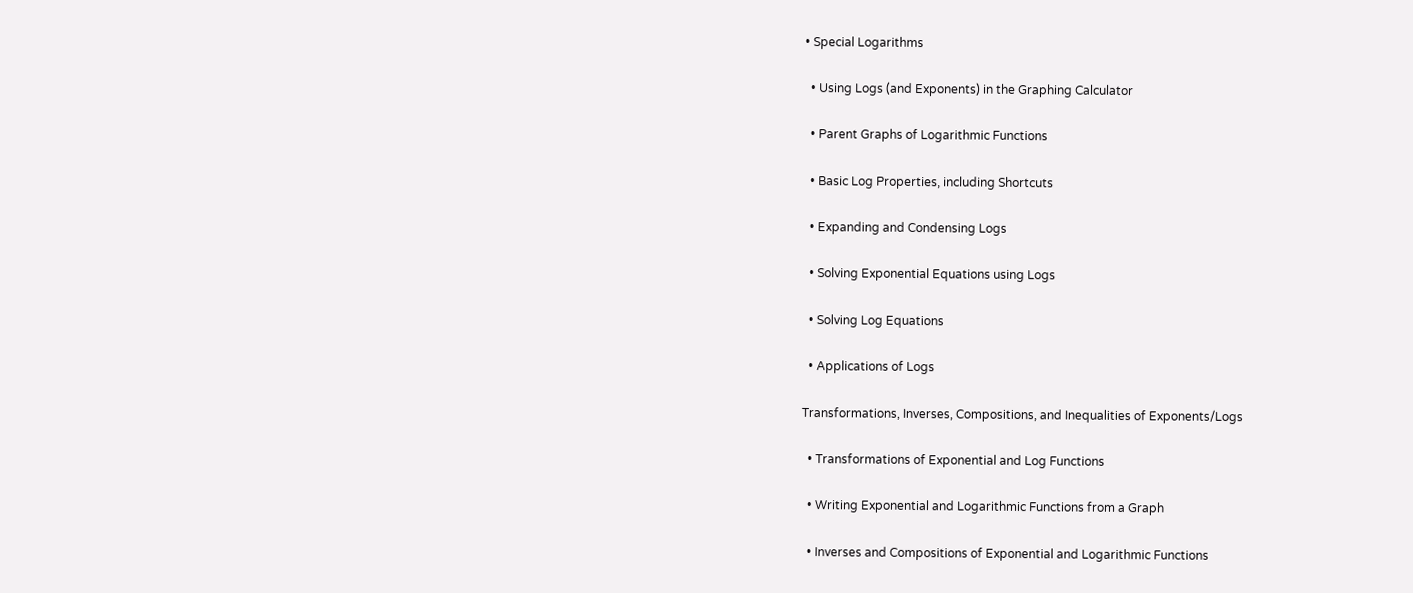• Special Logarithms

  • Using Logs (and Exponents) in the Graphing Calculator

  • Parent Graphs of Logarithmic Functions

  • Basic Log Properties, including Shortcuts

  • Expanding and Condensing Logs

  • Solving Exponential Equations using Logs

  • Solving Log Equations

  • Applications of Logs

Transformations, Inverses, Compositions, and Inequalities of Exponents/Logs

  • Transformations of Exponential and Log Functions

  • Writing Exponential and Logarithmic Functions from a Graph

  • Inverses and Compositions of Exponential and Logarithmic Functions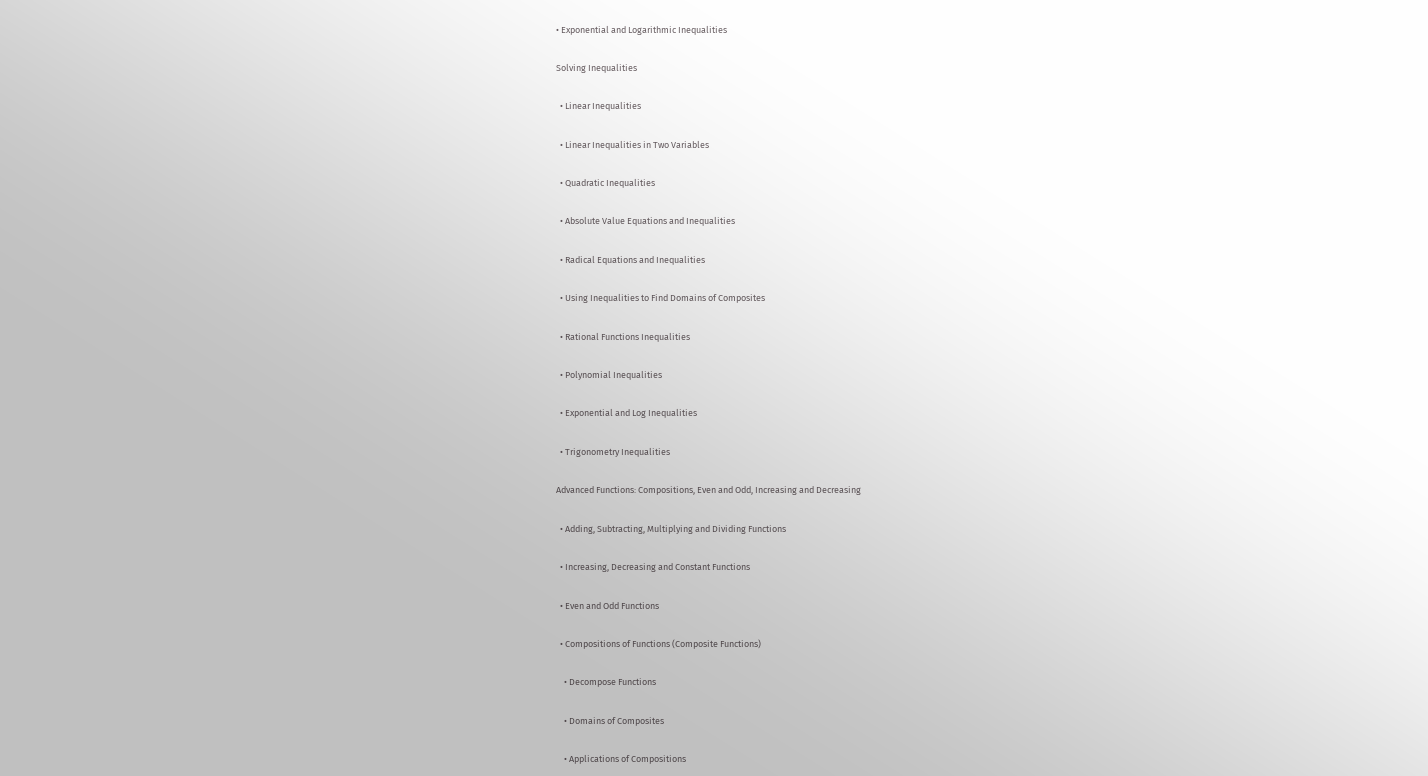• Exponential and Logarithmic Inequalities

Solving Inequalities

  • Linear Inequalities

  • Linear Inequalities in Two Variables

  • Quadratic Inequalities

  • Absolute Value Equations and Inequalities

  • Radical Equations and Inequalities

  • Using Inequalities to Find Domains of Composites

  • Rational Functions Inequalities

  • Polynomial Inequalities

  • Exponential and Log Inequalities

  • Trigonometry Inequalities

Advanced Functions: Compositions, Even and Odd, Increasing and Decreasing

  • Adding, Subtracting, Multiplying and Dividing Functions

  • Increasing, Decreasing and Constant Functions

  • Even and Odd Functions

  • Compositions of Functions (Composite Functions)

    • Decompose Functions

    • Domains of Composites

    • Applications of Compositions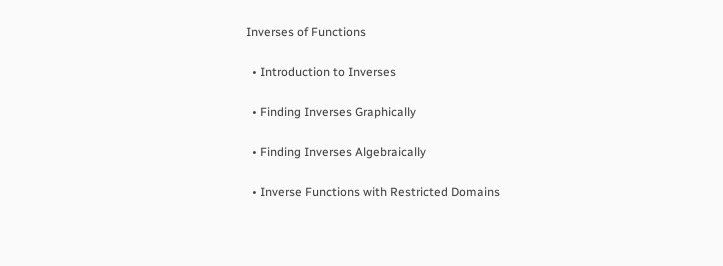Inverses of Functions

  • Introduction to Inverses

  • Finding Inverses Graphically

  • Finding Inverses Algebraically

  • Inverse Functions with Restricted Domains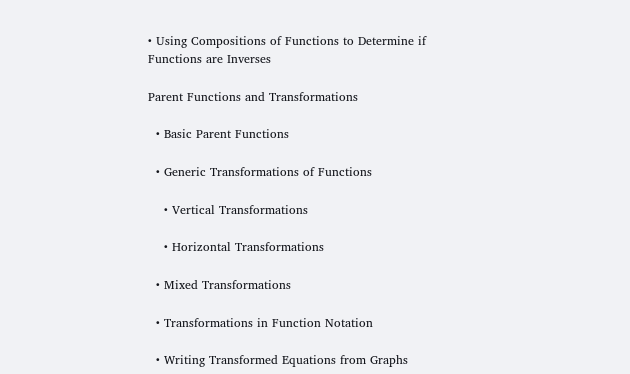• Using Compositions of Functions to Determine if Functions are Inverses

Parent Functions and Transformations

  • Basic Parent Functions

  • Generic Transformations of Functions

    • Vertical Transformations

    • Horizontal Transformations

  • Mixed Transformations

  • Transformations in Function Notation

  • Writing Transformed Equations from Graphs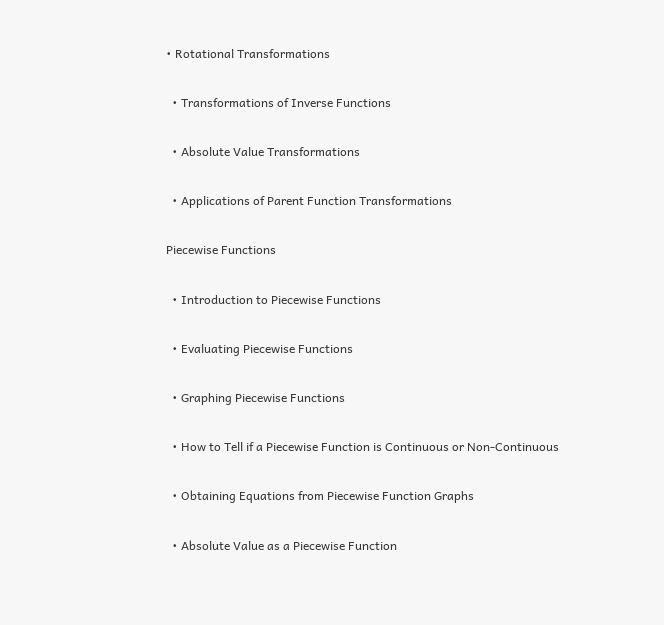• Rotational Transformations

  • Transformations of Inverse Functions

  • Absolute Value Transformations

  • Applications of Parent Function Transformations

Piecewise Functions

  • Introduction to Piecewise Functions

  • Evaluating Piecewise Functions

  • Graphing Piecewise Functions

  • How to Tell if a Piecewise Function is Continuous or Non-Continuous

  • Obtaining Equations from Piecewise Function Graphs

  • Absolute Value as a Piecewise Function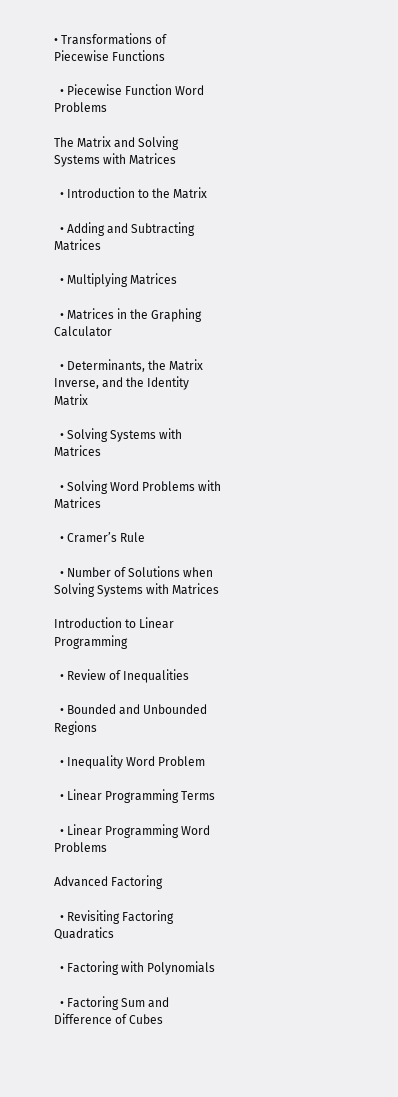• Transformations of Piecewise Functions

  • Piecewise Function Word Problems

The Matrix and Solving Systems with Matrices

  • Introduction to the Matrix

  • Adding and Subtracting Matrices

  • Multiplying Matrices

  • Matrices in the Graphing Calculator

  • Determinants, the Matrix Inverse, and the Identity Matrix

  • Solving Systems with Matrices

  • Solving Word Problems with Matrices

  • Cramer’s Rule

  • Number of Solutions when Solving Systems with Matrices

Introduction to Linear Programming

  • Review of Inequalities

  • Bounded and Unbounded Regions

  • Inequality Word Problem

  • Linear Programming Terms

  • Linear Programming Word Problems

Advanced Factoring

  • Revisiting Factoring Quadratics

  • Factoring with Polynomials

  • Factoring Sum and Difference of Cubes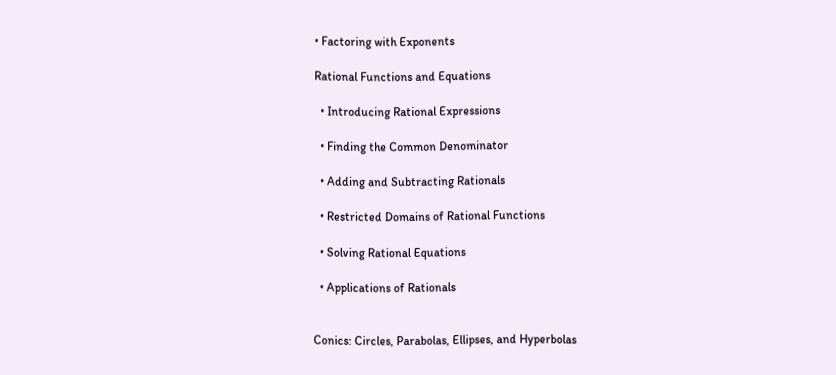• Factoring with Exponents

Rational Functions and Equations

  • Introducing Rational Expressions

  • Finding the Common Denominator

  • Adding and Subtracting Rationals

  • Restricted Domains of Rational Functions

  • Solving Rational Equations

  • Applications of Rationals


Conics: Circles, Parabolas, Ellipses, and Hyperbolas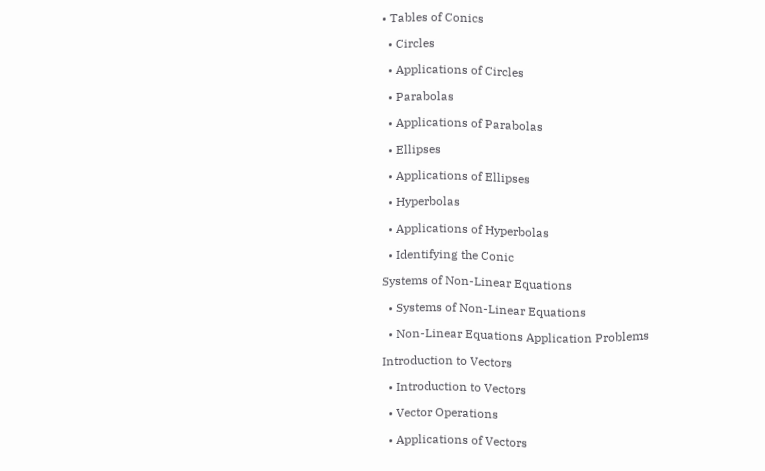• Tables of Conics

  • Circles

  • Applications of Circles

  • Parabolas

  • Applications of Parabolas

  • Ellipses

  • Applications of Ellipses

  • Hyperbolas

  • Applications of Hyperbolas

  • Identifying the Conic

Systems of Non-Linear Equations

  • Systems of Non-Linear Equations

  • Non-Linear Equations Application Problems

Introduction to Vectors

  • Introduction to Vectors

  • Vector Operations

  • Applications of Vectors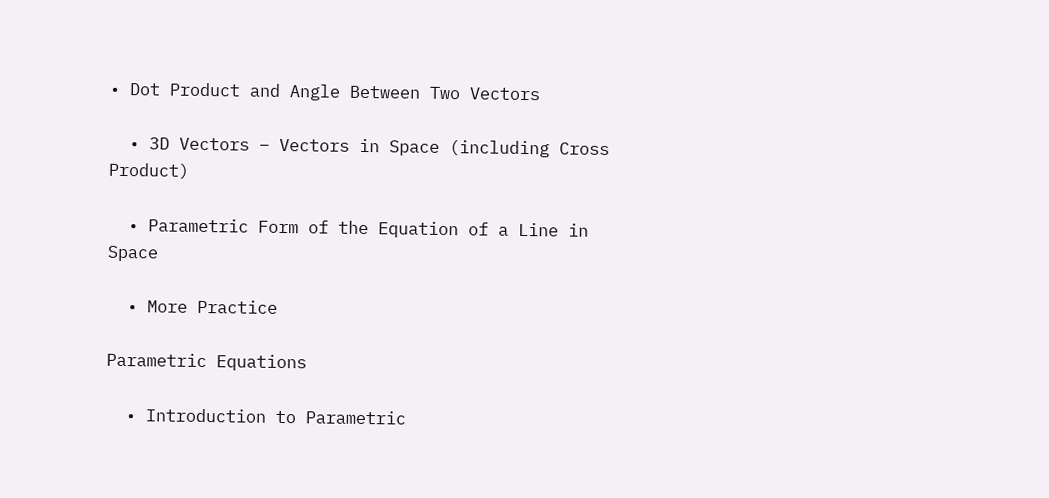• Dot Product and Angle Between Two Vectors

  • 3D Vectors – Vectors in Space (including Cross Product)

  • Parametric Form of the Equation of a Line in Space

  • More Practice

Parametric Equations

  • Introduction to Parametric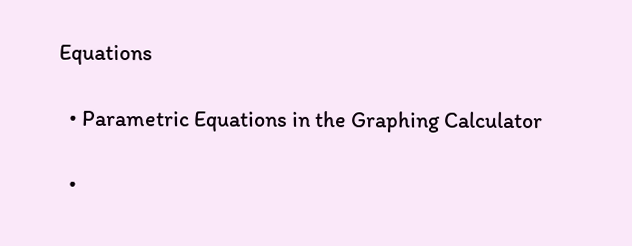Equations

  • Parametric Equations in the Graphing Calculator

  •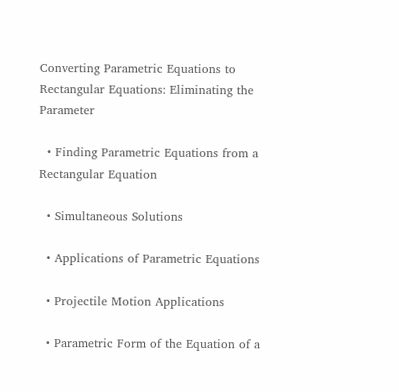Converting Parametric Equations to Rectangular Equations: Eliminating the Parameter

  • Finding Parametric Equations from a Rectangular Equation

  • Simultaneous Solutions

  • Applications of Parametric Equations

  • Projectile Motion Applications

  • Parametric Form of the Equation of a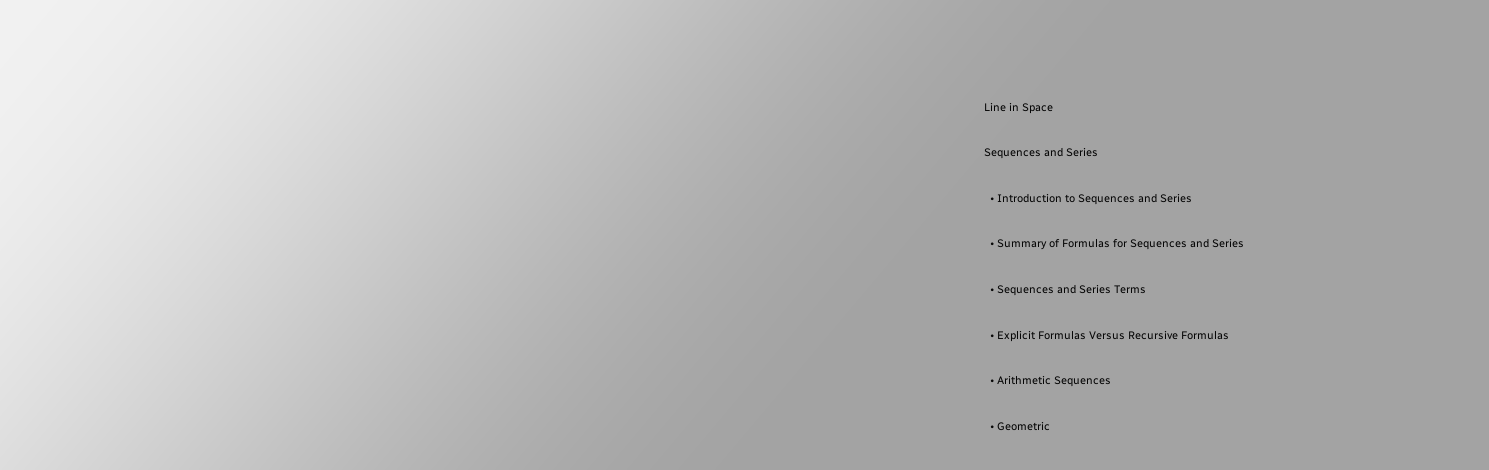Line in Space

Sequences and Series

  • Introduction to Sequences and Series

  • Summary of Formulas for Sequences and Series

  • Sequences and Series Terms

  • Explicit Formulas Versus Recursive Formulas

  • Arithmetic Sequences

  • Geometric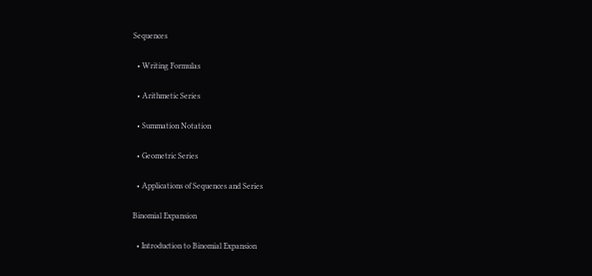Sequences

  • Writing Formulas

  • Arithmetic Series

  • Summation Notation

  • Geometric Series

  • Applications of Sequences and Series

Binomial Expansion

  • Introduction to Binomial Expansion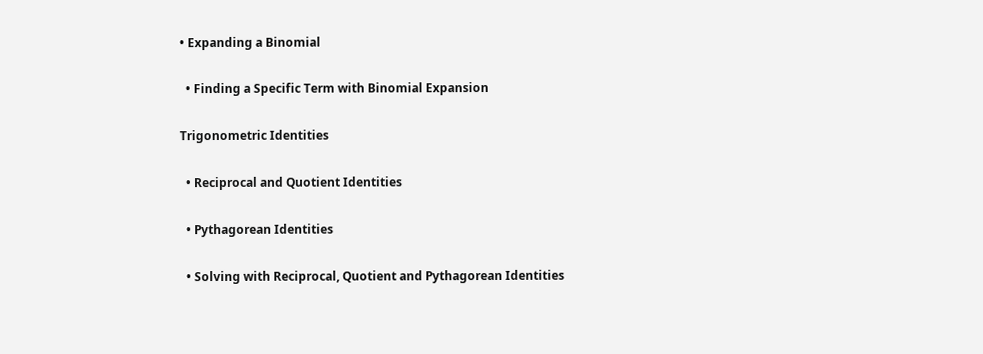• Expanding a Binomial

  • Finding a Specific Term with Binomial Expansion

Trigonometric Identities

  • Reciprocal and Quotient Identities

  • Pythagorean Identities

  • Solving with Reciprocal, Quotient and Pythagorean Identities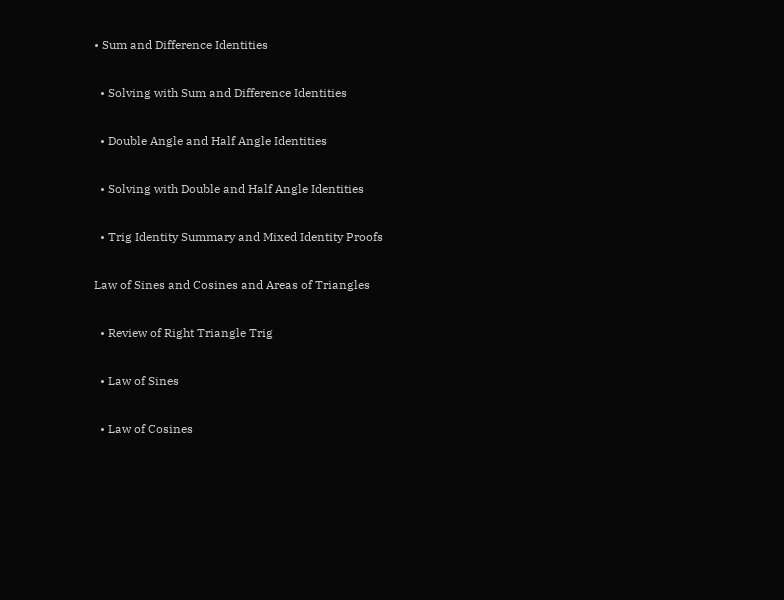• Sum and Difference Identities

  • Solving with Sum and Difference Identities

  • Double Angle and Half Angle Identities

  • Solving with Double and Half Angle Identities

  • Trig Identity Summary and Mixed Identity Proofs

Law of Sines and Cosines and Areas of Triangles

  • Review of Right Triangle Trig

  • Law of Sines

  • Law of Cosines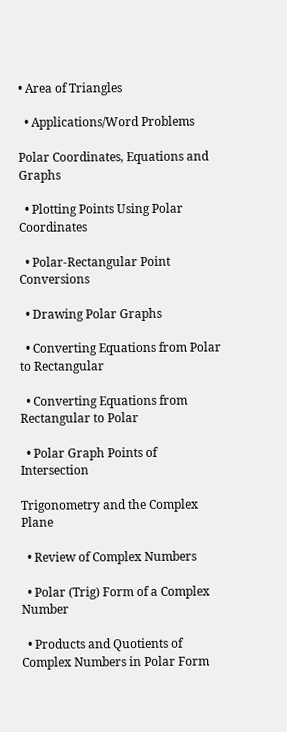• Area of Triangles

  • Applications/Word Problems

Polar Coordinates, Equations and Graphs

  • Plotting Points Using Polar Coordinates

  • Polar-Rectangular Point Conversions

  • Drawing Polar Graphs

  • Converting Equations from Polar to Rectangular

  • Converting Equations from Rectangular to Polar

  • Polar Graph Points of Intersection

Trigonometry and the Complex Plane

  • Review of Complex Numbers

  • Polar (Trig) Form of a Complex Number

  • Products and Quotients of Complex Numbers in Polar Form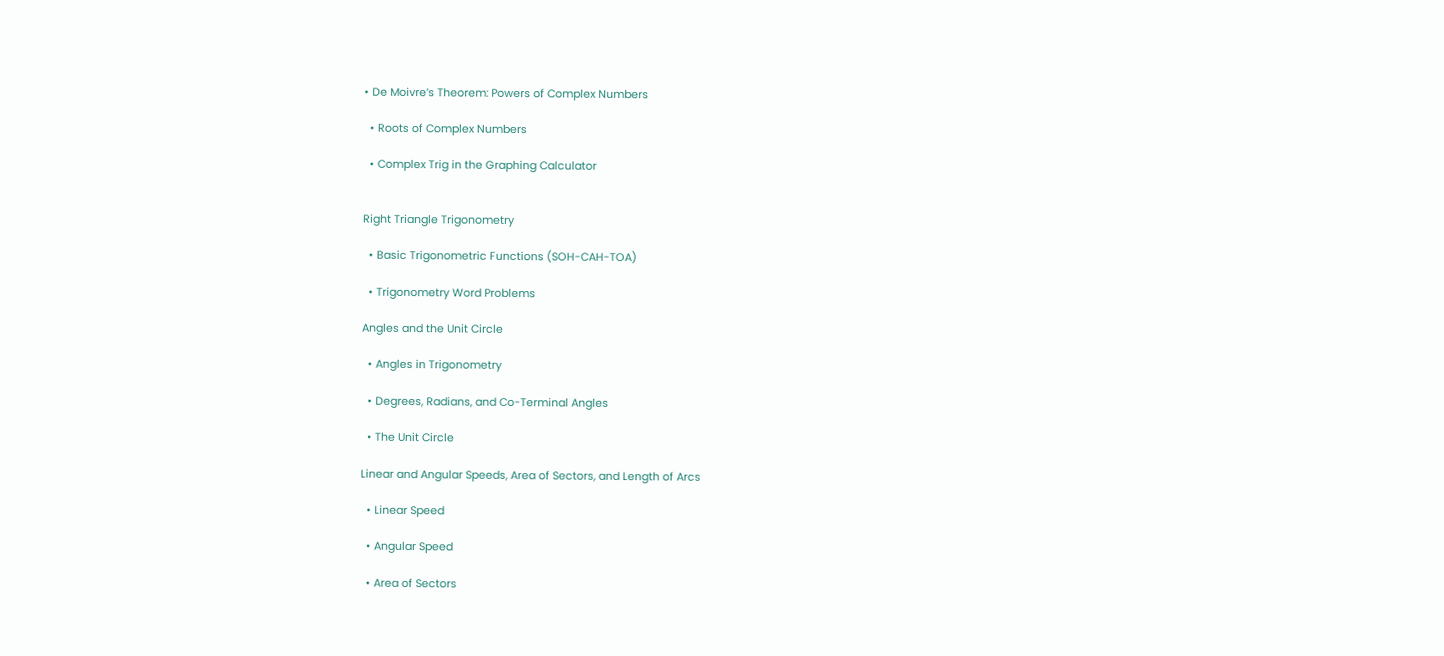• De Moivre’s Theorem: Powers of Complex Numbers

  • Roots of Complex Numbers

  • Complex Trig in the Graphing Calculator


Right Triangle Trigonometry

  • Basic Trigonometric Functions (SOH-CAH-TOA)

  • Trigonometry Word Problems

Angles and the Unit Circle

  • Angles in Trigonometry

  • Degrees, Radians, and Co-Terminal Angles

  • The Unit Circle

Linear and Angular Speeds, Area of Sectors, and Length of Arcs

  • Linear Speed

  • Angular Speed

  • Area of Sectors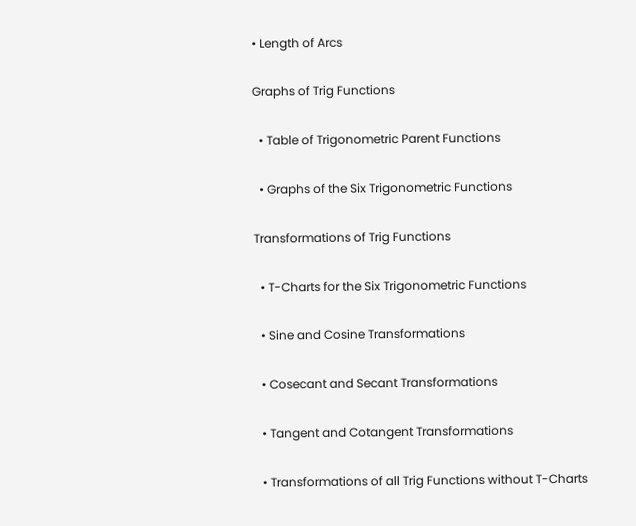• Length of Arcs

Graphs of Trig Functions

  • Table of Trigonometric Parent Functions

  • Graphs of the Six Trigonometric Functions

Transformations of Trig Functions

  • T-Charts for the Six Trigonometric Functions

  • Sine and Cosine Transformations

  • Cosecant and Secant Transformations

  • Tangent and Cotangent Transformations

  • Transformations of all Trig Functions without T-Charts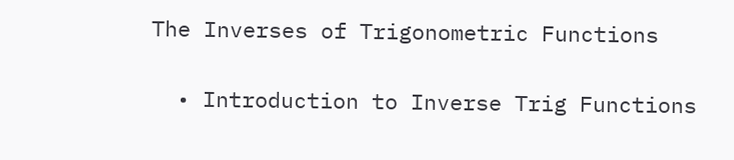The Inverses of Trigonometric Functions

  • Introduction to Inverse Trig Functions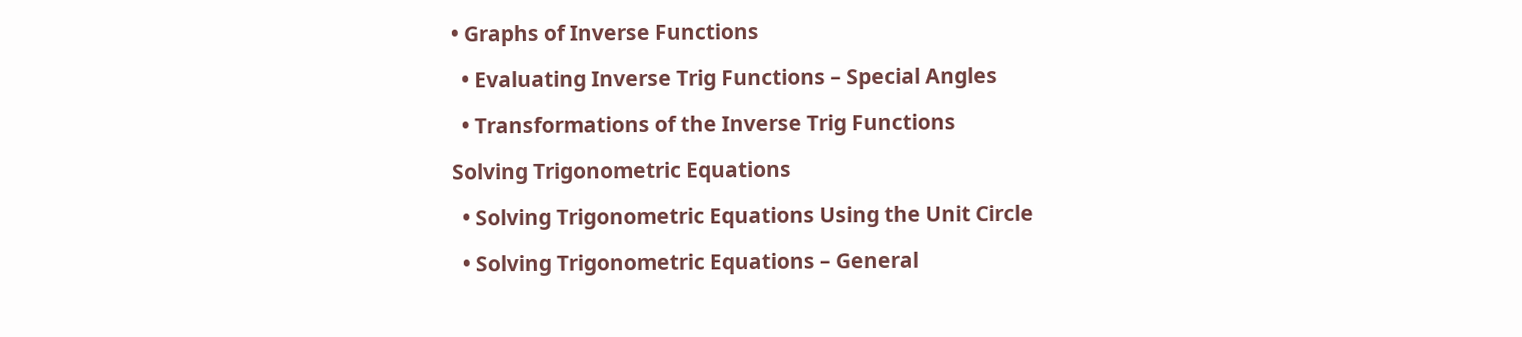• Graphs of Inverse Functions

  • Evaluating Inverse Trig Functions – Special Angles

  • Transformations of the Inverse Trig Functions

Solving Trigonometric Equations

  • Solving Trigonometric Equations Using the Unit Circle

  • Solving Trigonometric Equations – General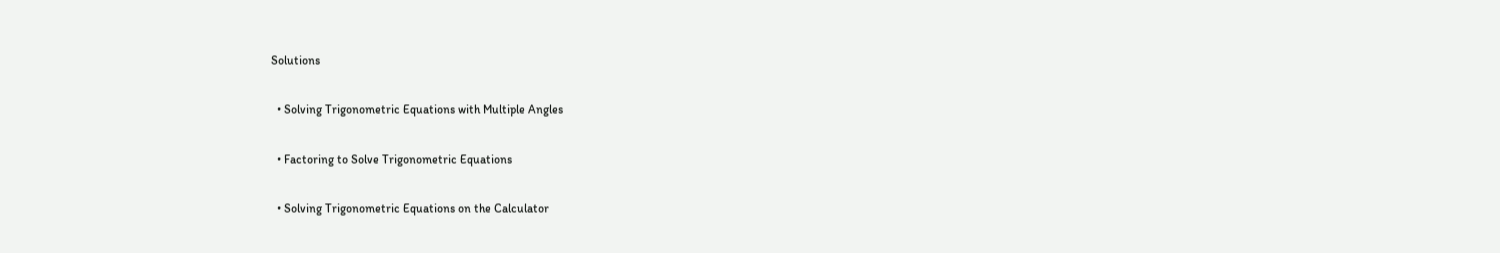Solutions

  • Solving Trigonometric Equations with Multiple Angles

  • Factoring to Solve Trigonometric Equations

  • Solving Trigonometric Equations on the Calculator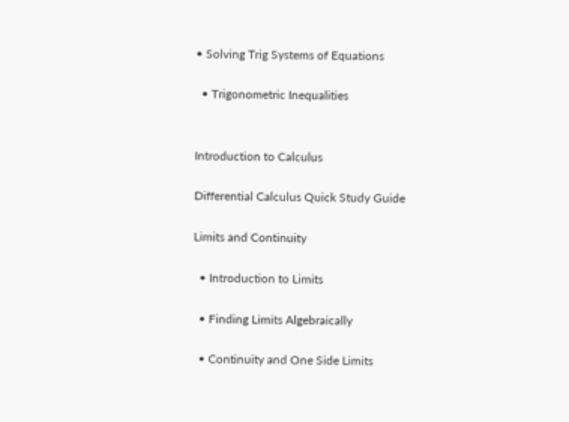• Solving Trig Systems of Equations

  • Trigonometric Inequalities


Introduction to Calculus

Differential Calculus Quick Study Guide

Limits and Continuity

  • Introduction to Limits

  • Finding Limits Algebraically

  • Continuity and One Side Limits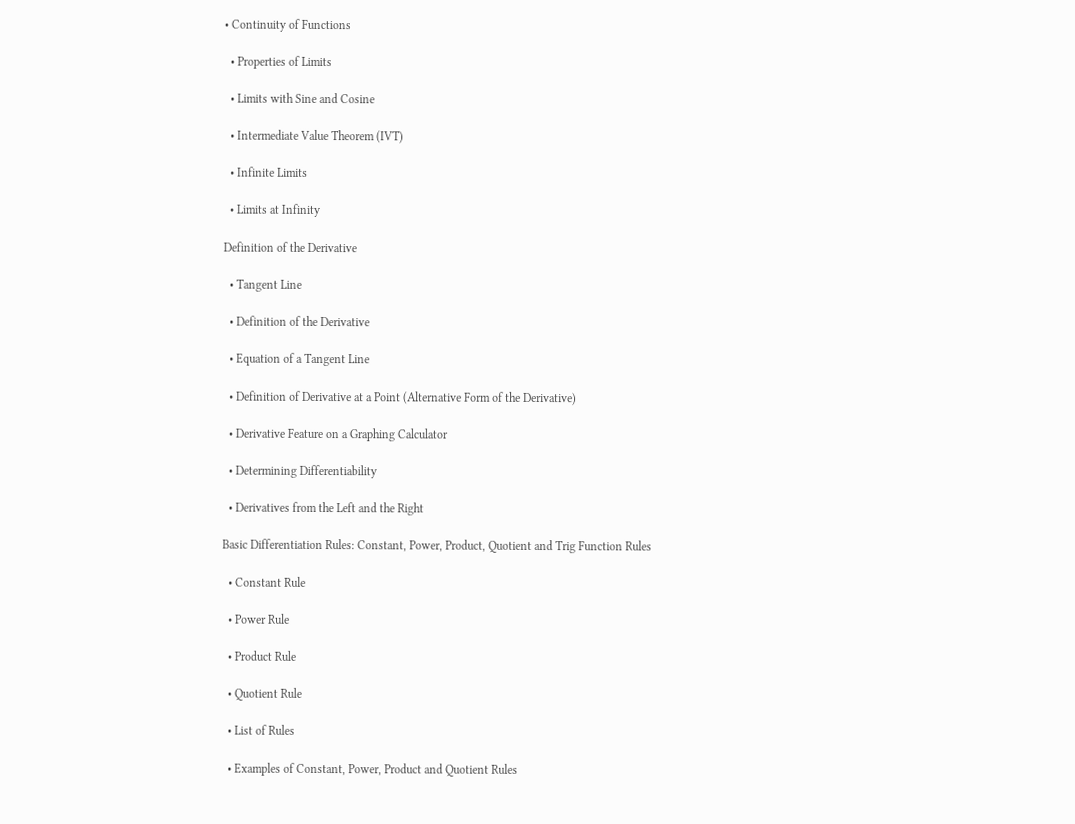• Continuity of Functions

  • Properties of Limits

  • Limits with Sine and Cosine

  • Intermediate Value Theorem (IVT)

  • Infinite Limits

  • Limits at Infinity

Definition of the Derivative

  • Tangent Line

  • Definition of the Derivative

  • Equation of a Tangent Line

  • Definition of Derivative at a Point (Alternative Form of the Derivative)

  • Derivative Feature on a Graphing Calculator

  • Determining Differentiability

  • Derivatives from the Left and the Right

Basic Differentiation Rules: Constant, Power, Product, Quotient and Trig Function Rules

  • Constant Rule

  • Power Rule

  • Product Rule

  • Quotient Rule

  • List of Rules

  • Examples of Constant, Power, Product and Quotient Rules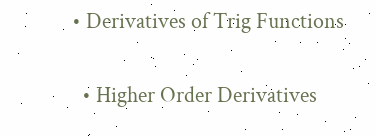• Derivatives of Trig Functions

  • Higher Order Derivatives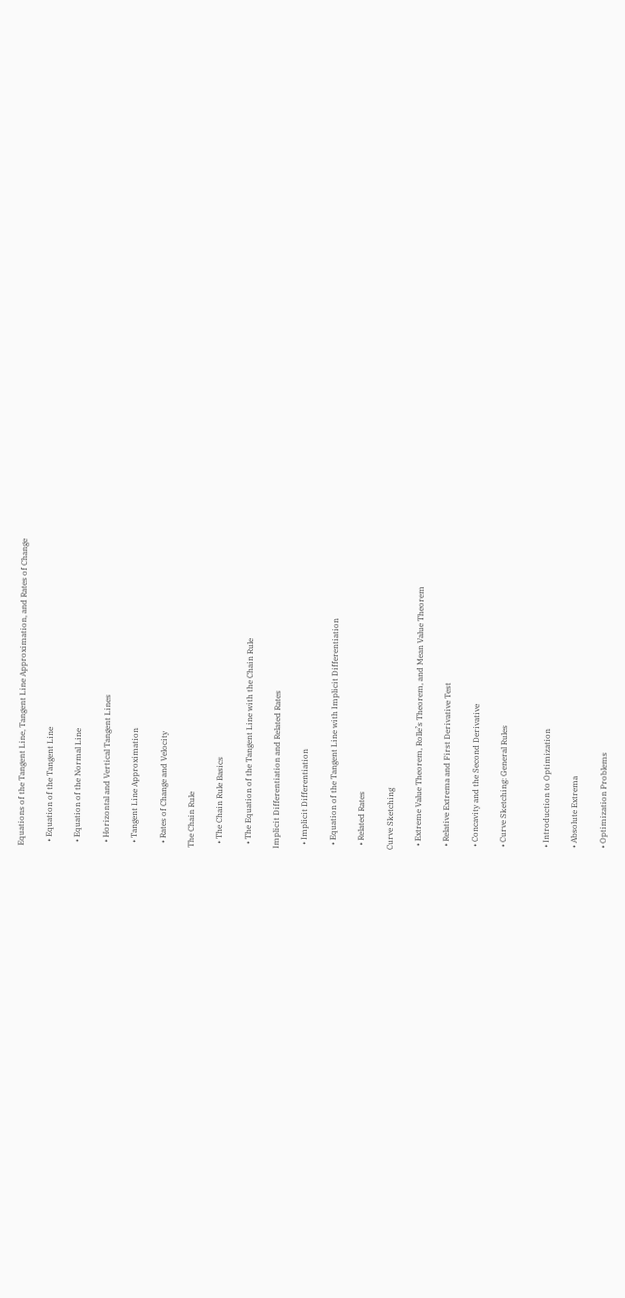Equations of the Tangent Line, Tangent Line Approximation, and Rates of Change

  • Equation of the Tangent Line

  • Equation of the Normal Line

  • Horizontal and Vertical Tangent Lines

  • Tangent Line Approximation

  • Rates of Change and Velocity

The Chain Rule

  • The Chain Rule Basics

  • The Equation of the Tangent Line with the Chain Rule

Implicit Differentiation and Related Rates

  • Implicit Differentiation

  • Equation of the Tangent Line with Implicit Differentiation

  • Related Rates

Curve Sketching

  • Extreme Value Theorem, Rolle’s Theorem, and Mean Value Theorem

  • Relative Extrema and First Derivative Test

  • Concavity and the Second Derivative

  • Curve Sketching: General Rules


  • Introduction to Optimization

  • Absolute Extrema

  • Optimization Problems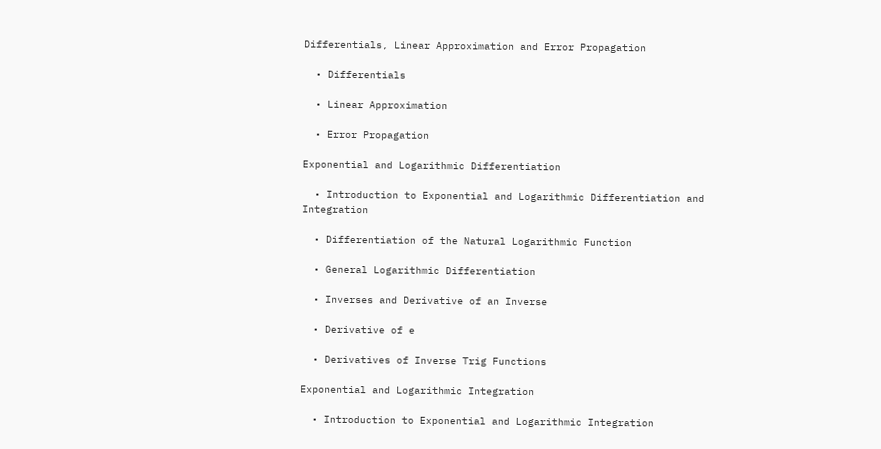Differentials, Linear Approximation and Error Propagation

  • Differentials

  • Linear Approximation

  • Error Propagation

Exponential and Logarithmic Differentiation

  • Introduction to Exponential and Logarithmic Differentiation and Integration

  • Differentiation of the Natural Logarithmic Function

  • General Logarithmic Differentiation

  • Inverses and Derivative of an Inverse

  • Derivative of e

  • Derivatives of Inverse Trig Functions

Exponential and Logarithmic Integration

  • Introduction to Exponential and Logarithmic Integration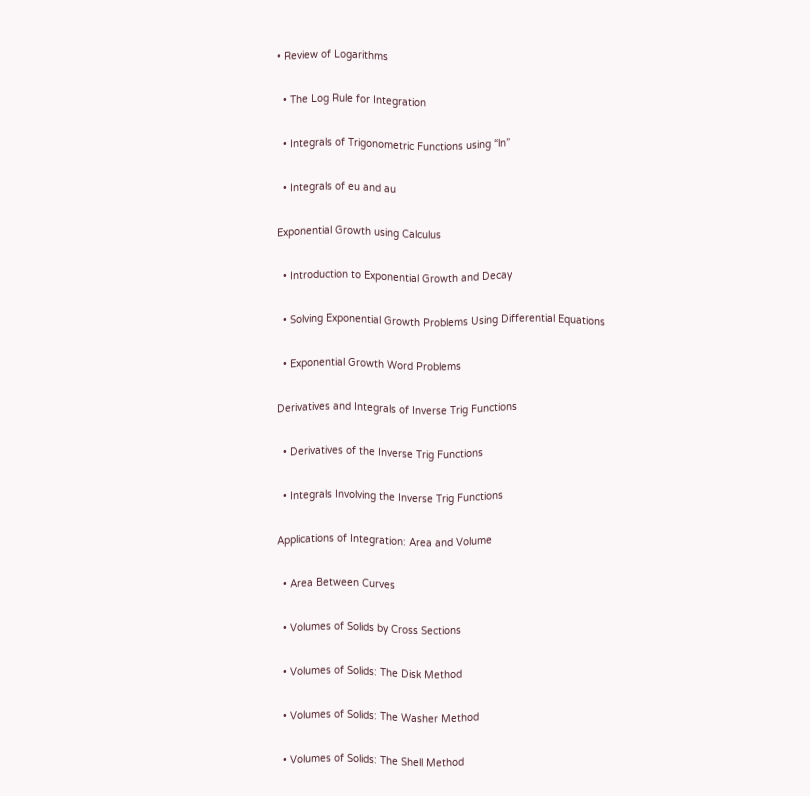• Review of Logarithms

  • The Log Rule for Integration

  • Integrals of Trigonometric Functions using “ln”

  • Integrals of eu and au

Exponential Growth using Calculus

  • Introduction to Exponential Growth and Decay

  • Solving Exponential Growth Problems Using Differential Equations

  • Exponential Growth Word Problems

Derivatives and Integrals of Inverse Trig Functions

  • Derivatives of the Inverse Trig Functions

  • Integrals Involving the Inverse Trig Functions

Applications of Integration: Area and Volume

  • Area Between Curves

  • Volumes of Solids by Cross Sections

  • Volumes of Solids: The Disk Method

  • Volumes of Solids: The Washer Method

  • Volumes of Solids: The Shell Method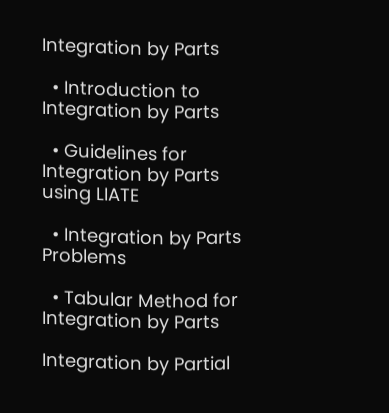Integration by Parts

  • Introduction to Integration by Parts

  • Guidelines for Integration by Parts using LIATE

  • Integration by Parts Problems

  • Tabular Method for Integration by Parts

Integration by Partial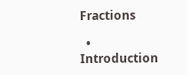Fractions

  • Introduction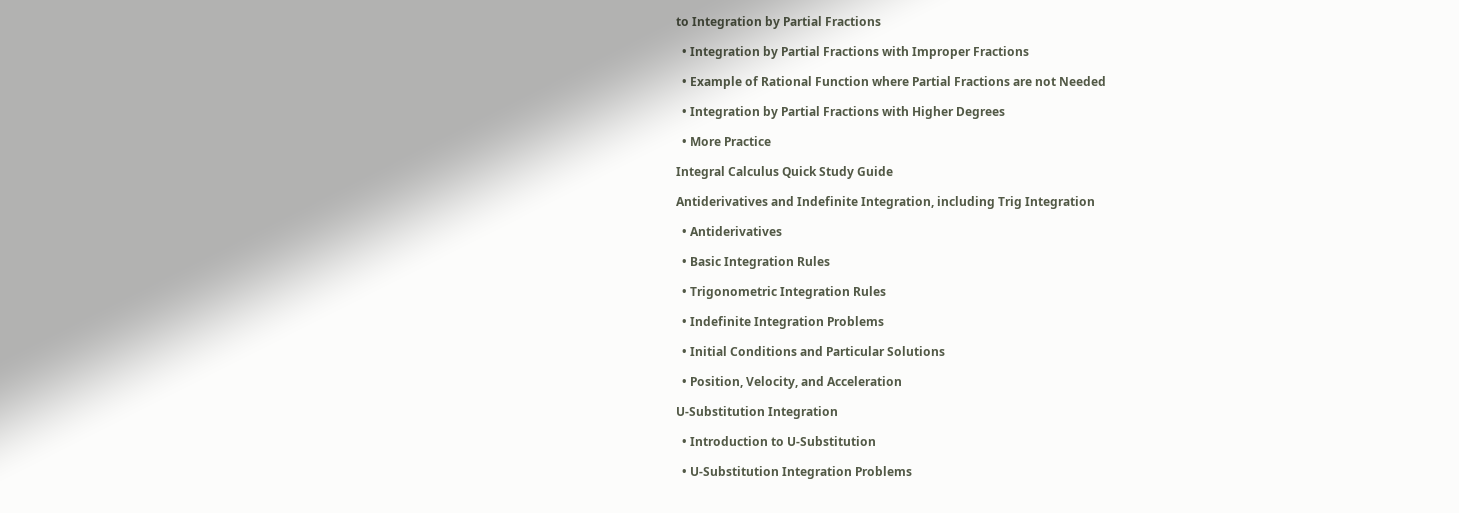to Integration by Partial Fractions

  • Integration by Partial Fractions with Improper Fractions

  • Example of Rational Function where Partial Fractions are not Needed

  • Integration by Partial Fractions with Higher Degrees

  • More Practice

Integral Calculus Quick Study Guide

Antiderivatives and Indefinite Integration, including Trig Integration

  • Antiderivatives

  • Basic Integration Rules

  • Trigonometric Integration Rules

  • Indefinite Integration Problems

  • Initial Conditions and Particular Solutions

  • Position, Velocity, and Acceleration

U-Substitution Integration

  • Introduction to U-Substitution

  • U-Substitution Integration Problems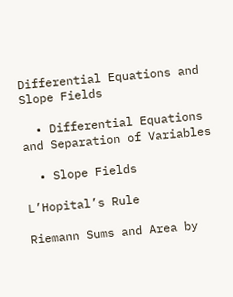Differential Equations and Slope Fields

  • Differential Equations and Separation of Variables

  • Slope Fields

L’Hopital’s Rule

Riemann Sums and Area by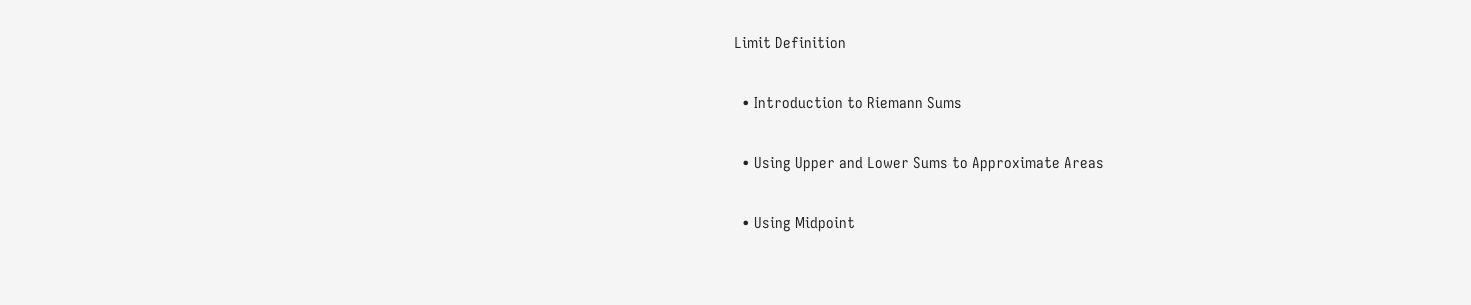Limit Definition

  • Introduction to Riemann Sums

  • Using Upper and Lower Sums to Approximate Areas

  • Using Midpoint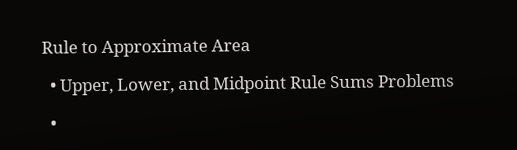Rule to Approximate Area

  • Upper, Lower, and Midpoint Rule Sums Problems

  •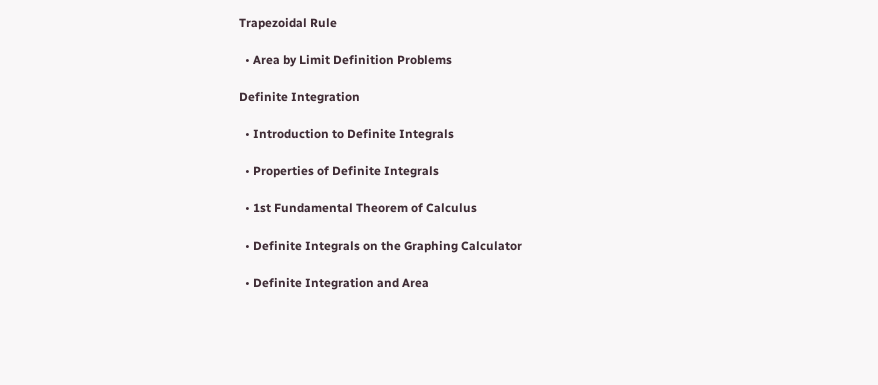Trapezoidal Rule

  • Area by Limit Definition Problems

Definite Integration

  • Introduction to Definite Integrals

  • Properties of Definite Integrals

  • 1st Fundamental Theorem of Calculus

  • Definite Integrals on the Graphing Calculator

  • Definite Integration and Area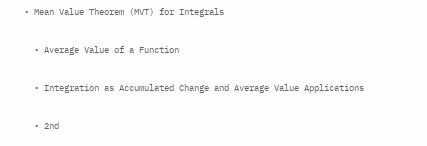• Mean Value Theorem (MVT) for Integrals

  • Average Value of a Function

  • Integration as Accumulated Change and Average Value Applications

  • 2nd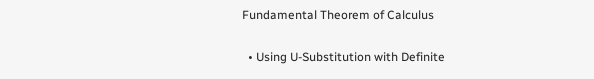Fundamental Theorem of Calculus

  • Using U-Substitution with Definite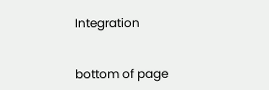Integration


bottom of page